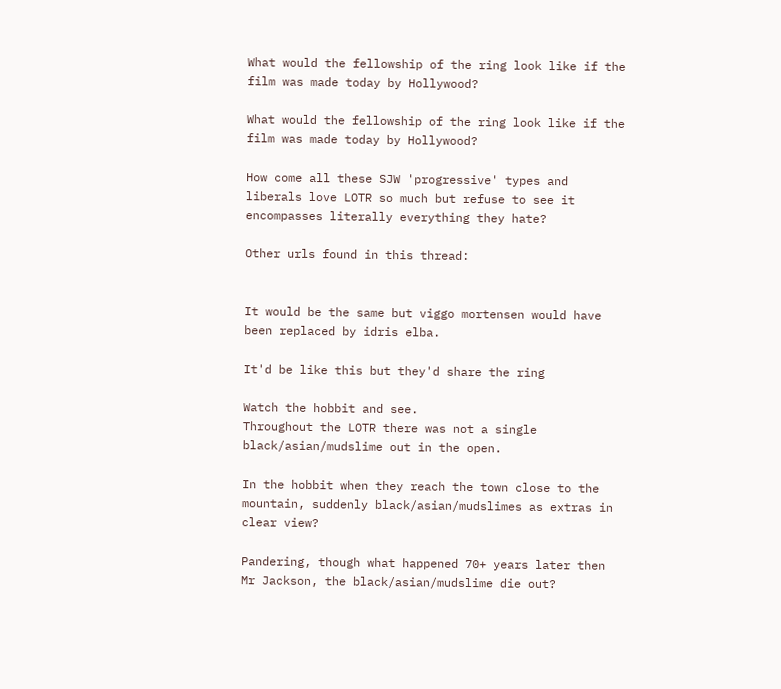What would the fellowship of the ring look like if the film was made today by Hollywood?

What would the fellowship of the ring look like if the film was made today by Hollywood?

How come all these SJW 'progressive' types and liberals love LOTR so much but refuse to see it encompasses literally everything they hate?

Other urls found in this thread:


It would be the same but viggo mortensen would have been replaced by idris elba.

It'd be like this but they'd share the ring

Watch the hobbit and see.
Throughout the LOTR there was not a single black/asian/mudslime out in the open.

In the hobbit when they reach the town close to the mountain, suddenly black/asian/mudslimes as extras in clear view?

Pandering, though what happened 70+ years later then Mr Jackson, the black/asian/mudslime die out?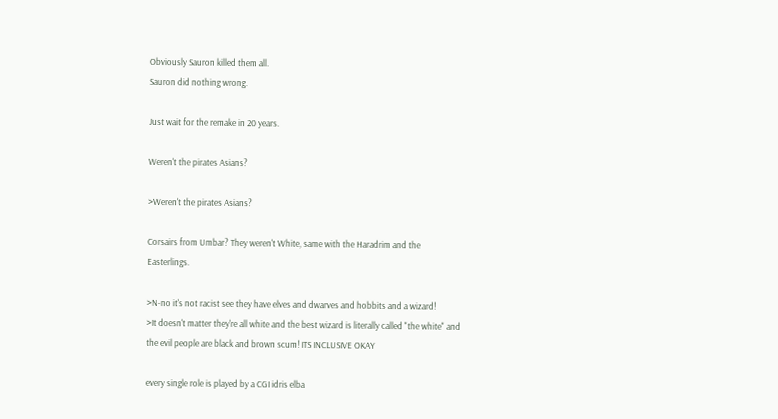Obviously Sauron killed them all.
Sauron did nothing wrong.

Just wait for the remake in 20 years.

Weren't the pirates Asians?

>Weren't the pirates Asians?

Corsairs from Umbar? They weren't White, same with the Haradrim and the Easterlings.

>N-no it's not racist see they have elves and dwarves and hobbits and a wizard!
>It doesn't matter they're all white and the best wizard is literally called "the white" and the evil people are black and brown scum! ITS INCLUSIVE OKAY

every single role is played by a CGI idris elba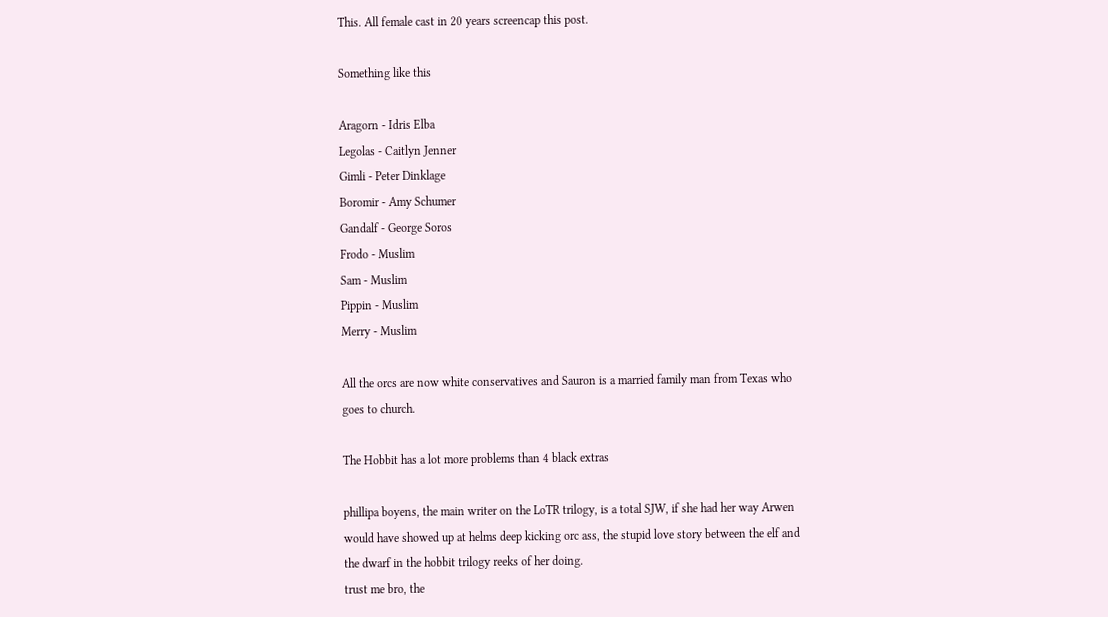This. All female cast in 20 years screencap this post.

Something like this

Aragorn - Idris Elba
Legolas - Caitlyn Jenner
Gimli - Peter Dinklage
Boromir - Amy Schumer
Gandalf - George Soros
Frodo - Muslim
Sam - Muslim
Pippin - Muslim
Merry - Muslim

All the orcs are now white conservatives and Sauron is a married family man from Texas who goes to church.

The Hobbit has a lot more problems than 4 black extras

phillipa boyens, the main writer on the LoTR trilogy, is a total SJW, if she had her way Arwen would have showed up at helms deep kicking orc ass, the stupid love story between the elf and the dwarf in the hobbit trilogy reeks of her doing.
trust me bro, the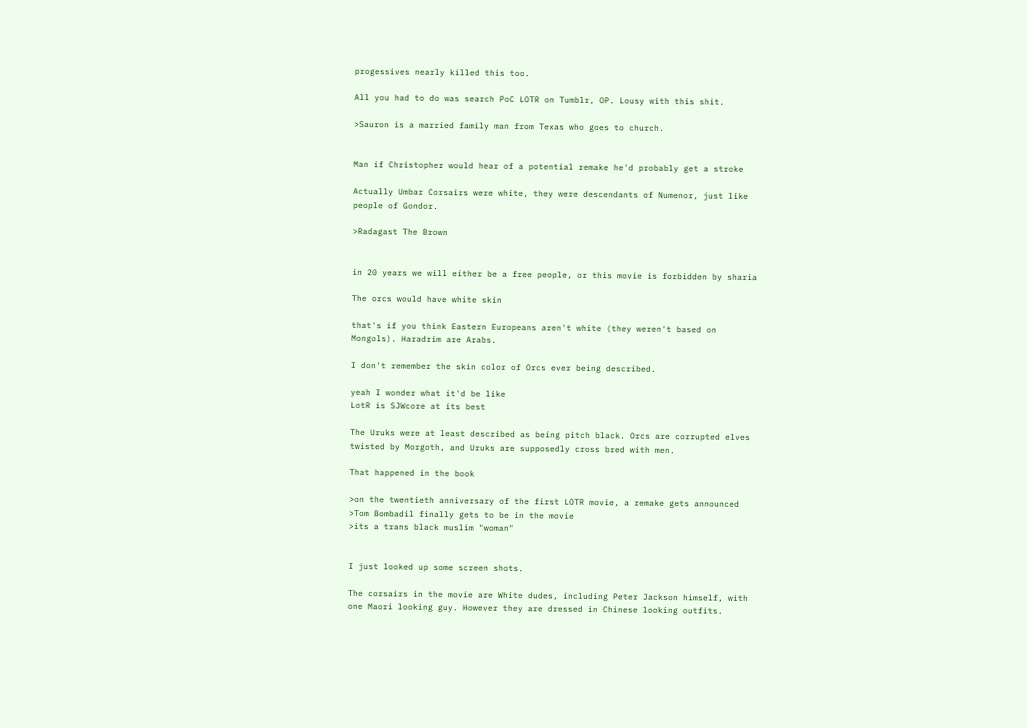progessives nearly killed this too.

All you had to do was search PoC LOTR on Tumblr, OP. Lousy with this shit.

>Sauron is a married family man from Texas who goes to church.


Man if Christopher would hear of a potential remake he'd probably get a stroke

Actually Umbar Corsairs were white, they were descendants of Numenor, just like people of Gondor.

>Radagast The Brown


in 20 years we will either be a free people, or this movie is forbidden by sharia

The orcs would have white skin

that's if you think Eastern Europeans aren't white (they weren't based on Mongols). Haradrim are Arabs.

I don't remember the skin color of Orcs ever being described.

yeah I wonder what it'd be like
LotR is SJWcore at its best

The Uruks were at least described as being pitch black. Orcs are corrupted elves twisted by Morgoth, and Uruks are supposedly cross bred with men.

That happened in the book

>on the twentieth anniversary of the first LOTR movie, a remake gets announced
>Tom Bombadil finally gets to be in the movie
>its a trans black muslim "woman"


I just looked up some screen shots.

The corsairs in the movie are White dudes, including Peter Jackson himself, with one Maori looking guy. However they are dressed in Chinese looking outfits.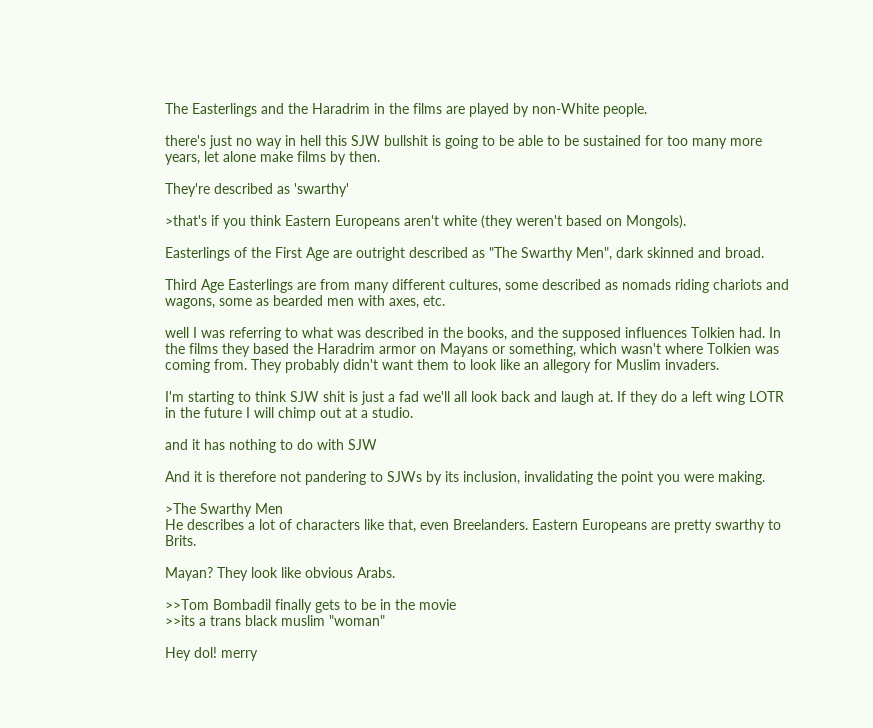The Easterlings and the Haradrim in the films are played by non-White people.

there's just no way in hell this SJW bullshit is going to be able to be sustained for too many more years, let alone make films by then.

They're described as 'swarthy'

>that's if you think Eastern Europeans aren't white (they weren't based on Mongols).

Easterlings of the First Age are outright described as "The Swarthy Men", dark skinned and broad.

Third Age Easterlings are from many different cultures, some described as nomads riding chariots and wagons, some as bearded men with axes, etc.

well I was referring to what was described in the books, and the supposed influences Tolkien had. In the films they based the Haradrim armor on Mayans or something, which wasn't where Tolkien was coming from. They probably didn't want them to look like an allegory for Muslim invaders.

I'm starting to think SJW shit is just a fad we'll all look back and laugh at. If they do a left wing LOTR in the future I will chimp out at a studio.

and it has nothing to do with SJW

And it is therefore not pandering to SJWs by its inclusion, invalidating the point you were making.

>The Swarthy Men
He describes a lot of characters like that, even Breelanders. Eastern Europeans are pretty swarthy to Brits.

Mayan? They look like obvious Arabs.

>>Tom Bombadil finally gets to be in the movie
>>its a trans black muslim "woman"

Hey dol! merry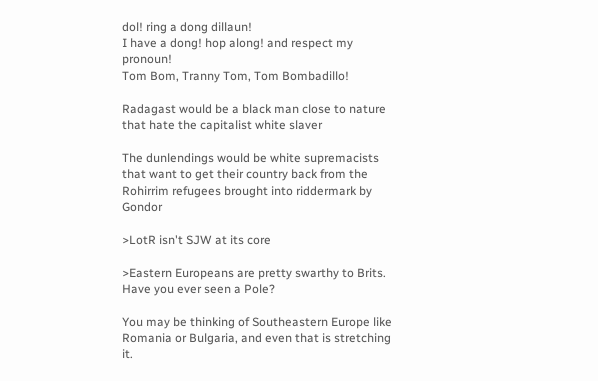dol! ring a dong dillaun!
I have a dong! hop along! and respect my pronoun!
Tom Bom, Tranny Tom, Tom Bombadillo!

Radagast would be a black man close to nature that hate the capitalist white slaver

The dunlendings would be white supremacists that want to get their country back from the Rohirrim refugees brought into riddermark by Gondor

>LotR isn't SJW at its core

>Eastern Europeans are pretty swarthy to Brits.
Have you ever seen a Pole?

You may be thinking of Southeastern Europe like Romania or Bulgaria, and even that is stretching it.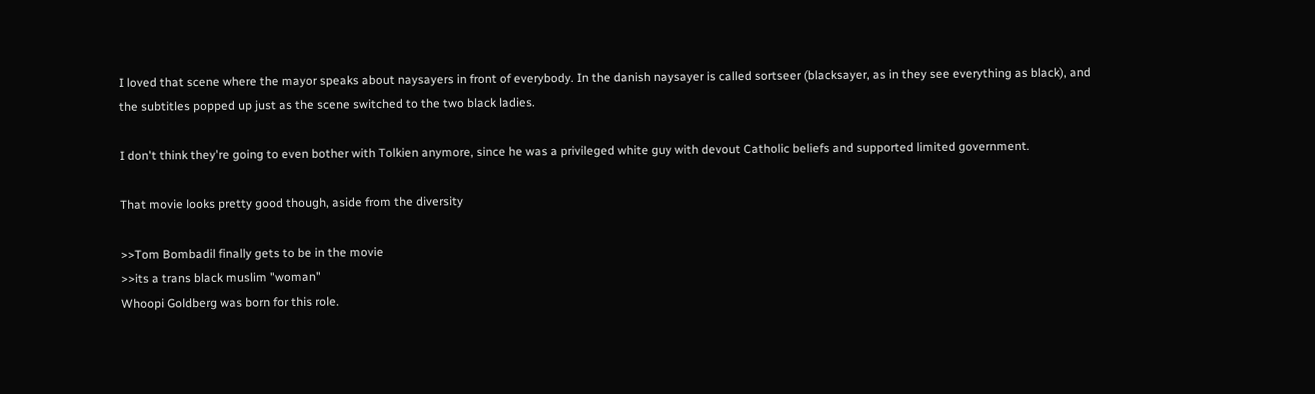I loved that scene where the mayor speaks about naysayers in front of everybody. In the danish naysayer is called sortseer (blacksayer, as in they see everything as black), and the subtitles popped up just as the scene switched to the two black ladies.

I don't think they're going to even bother with Tolkien anymore, since he was a privileged white guy with devout Catholic beliefs and supported limited government.

That movie looks pretty good though, aside from the diversity

>>Tom Bombadil finally gets to be in the movie
>>its a trans black muslim "woman"
Whoopi Goldberg was born for this role.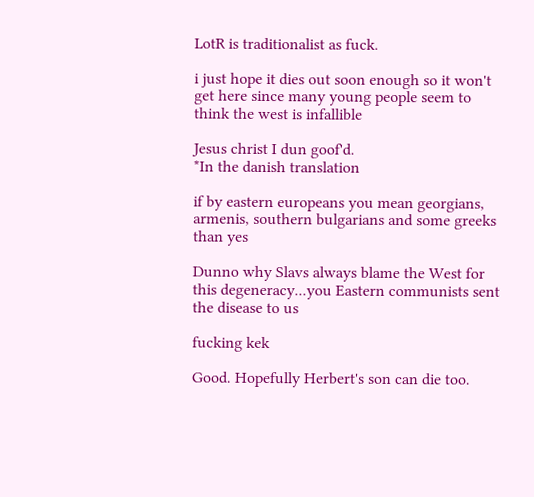LotR is traditionalist as fuck.

i just hope it dies out soon enough so it won't get here since many young people seem to think the west is infallible

Jesus christ I dun goof'd.
*In the danish translation

if by eastern europeans you mean georgians, armenis, southern bulgarians and some greeks than yes

Dunno why Slavs always blame the West for this degeneracy...you Eastern communists sent the disease to us

fucking kek

Good. Hopefully Herbert's son can die too.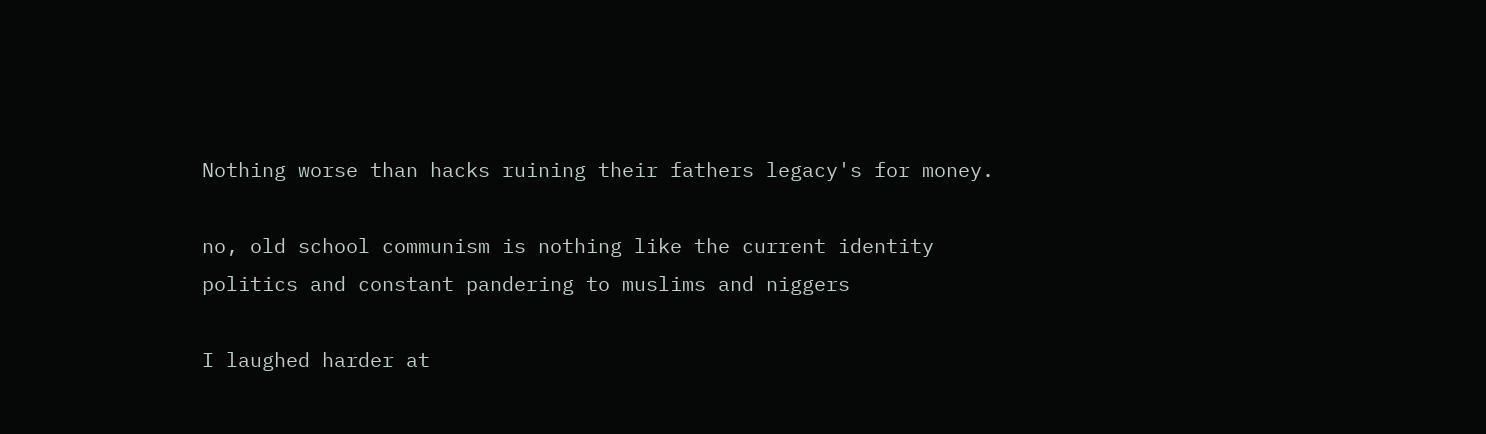Nothing worse than hacks ruining their fathers legacy's for money.

no, old school communism is nothing like the current identity politics and constant pandering to muslims and niggers

I laughed harder at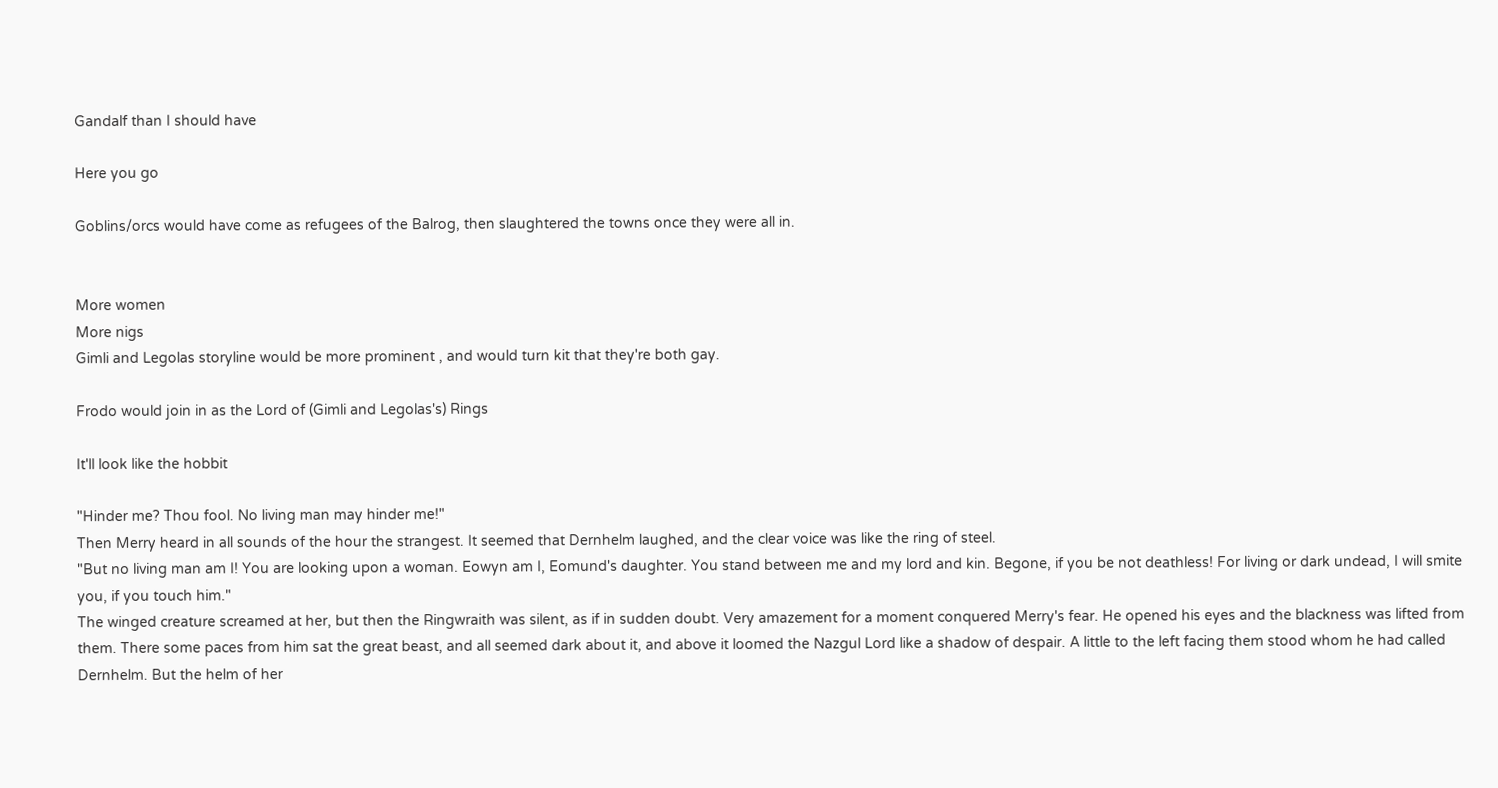Gandalf than I should have

Here you go

Goblins/orcs would have come as refugees of the Balrog, then slaughtered the towns once they were all in.


More women
More nigs
Gimli and Legolas storyline would be more prominent , and would turn kit that they're both gay.

Frodo would join in as the Lord of (Gimli and Legolas's) Rings

It'll look like the hobbit

"Hinder me? Thou fool. No living man may hinder me!"
Then Merry heard in all sounds of the hour the strangest. It seemed that Dernhelm laughed, and the clear voice was like the ring of steel.
"But no living man am I! You are looking upon a woman. Eowyn am I, Eomund's daughter. You stand between me and my lord and kin. Begone, if you be not deathless! For living or dark undead, I will smite you, if you touch him."
The winged creature screamed at her, but then the Ringwraith was silent, as if in sudden doubt. Very amazement for a moment conquered Merry's fear. He opened his eyes and the blackness was lifted from them. There some paces from him sat the great beast, and all seemed dark about it, and above it loomed the Nazgul Lord like a shadow of despair. A little to the left facing them stood whom he had called Dernhelm. But the helm of her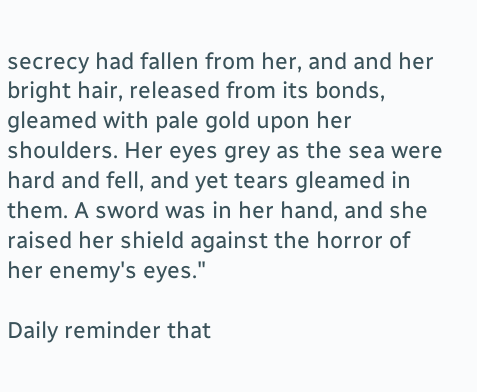secrecy had fallen from her, and and her bright hair, released from its bonds, gleamed with pale gold upon her shoulders. Her eyes grey as the sea were hard and fell, and yet tears gleamed in them. A sword was in her hand, and she raised her shield against the horror of her enemy's eyes."

Daily reminder that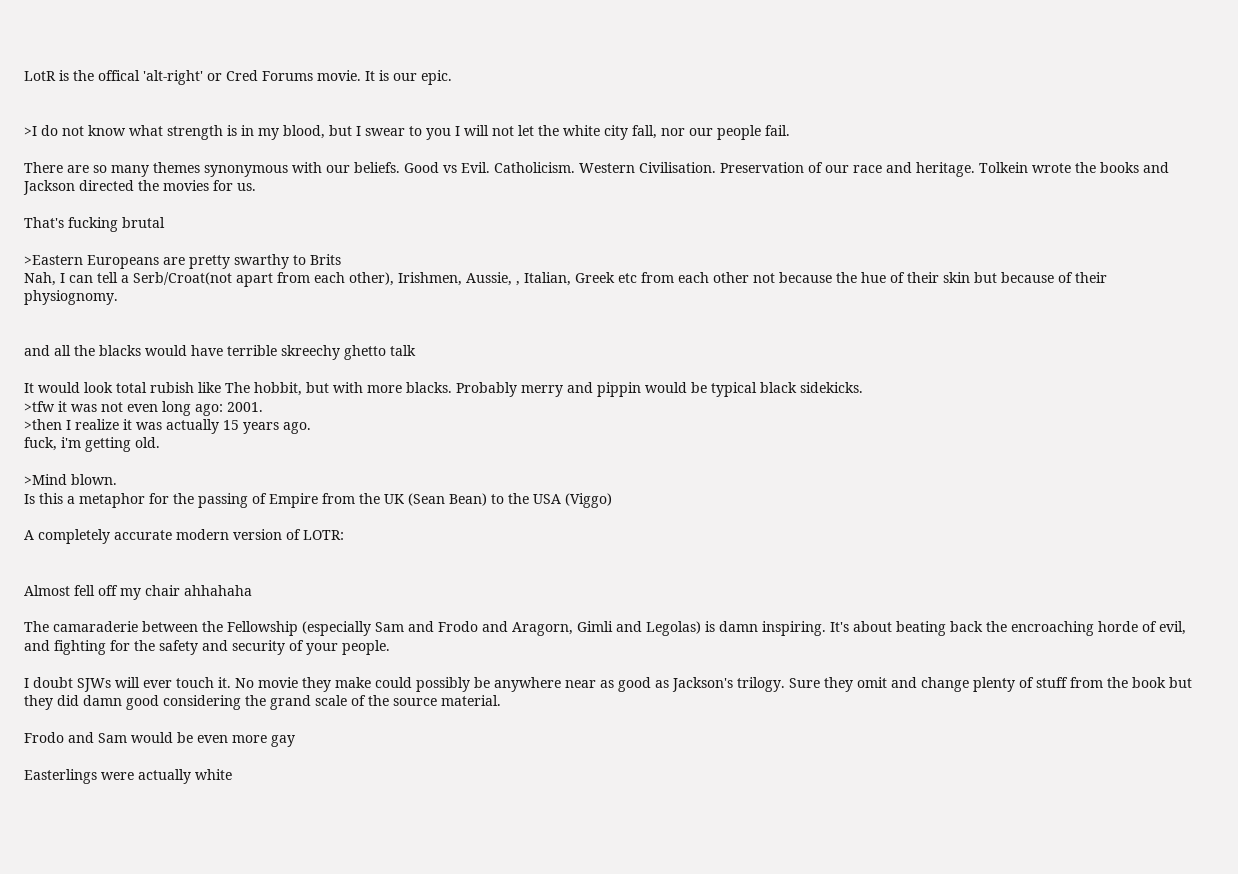LotR is the offical 'alt-right' or Cred Forums movie. It is our epic.


>I do not know what strength is in my blood, but I swear to you I will not let the white city fall, nor our people fail.

There are so many themes synonymous with our beliefs. Good vs Evil. Catholicism. Western Civilisation. Preservation of our race and heritage. Tolkein wrote the books and Jackson directed the movies for us.

That's fucking brutal

>Eastern Europeans are pretty swarthy to Brits
Nah, I can tell a Serb/Croat(not apart from each other), Irishmen, Aussie, , Italian, Greek etc from each other not because the hue of their skin but because of their physiognomy.


and all the blacks would have terrible skreechy ghetto talk

It would look total rubish like The hobbit, but with more blacks. Probably merry and pippin would be typical black sidekicks.
>tfw it was not even long ago: 2001.
>then I realize it was actually 15 years ago.
fuck, i'm getting old.

>Mind blown.
Is this a metaphor for the passing of Empire from the UK (Sean Bean) to the USA (Viggo)

A completely accurate modern version of LOTR:


Almost fell off my chair ahhahaha

The camaraderie between the Fellowship (especially Sam and Frodo and Aragorn, Gimli and Legolas) is damn inspiring. It's about beating back the encroaching horde of evil, and fighting for the safety and security of your people.

I doubt SJWs will ever touch it. No movie they make could possibly be anywhere near as good as Jackson's trilogy. Sure they omit and change plenty of stuff from the book but they did damn good considering the grand scale of the source material.

Frodo and Sam would be even more gay

Easterlings were actually white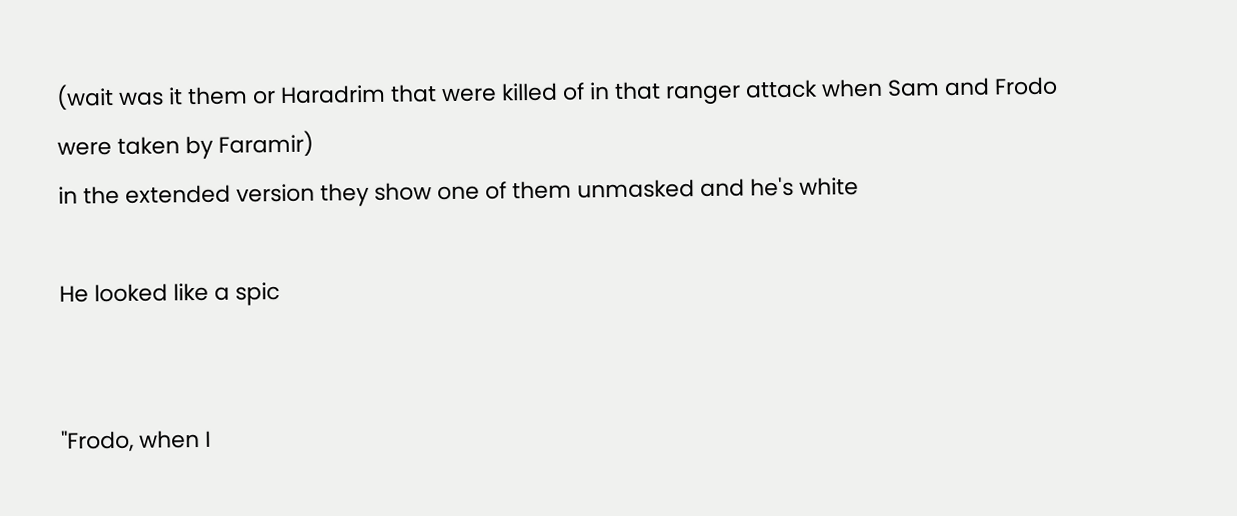(wait was it them or Haradrim that were killed of in that ranger attack when Sam and Frodo were taken by Faramir)
in the extended version they show one of them unmasked and he's white

He looked like a spic


"Frodo, when I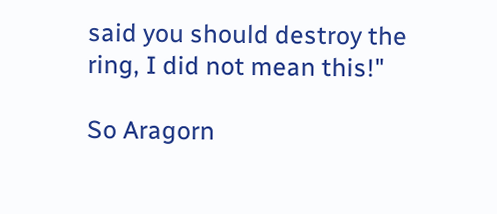said you should destroy the ring, I did not mean this!"

So Aragorn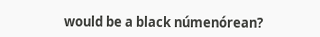would be a black númenórean?